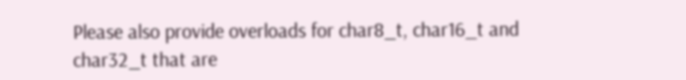Please also provide overloads for char8_t, char16_t and char32_t that are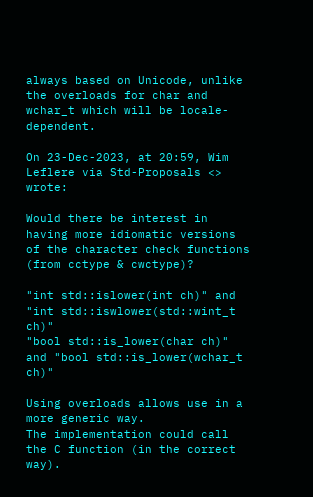always based on Unicode, unlike the overloads for char and wchar_t which will be locale-dependent.

On 23-Dec-2023, at 20:59, Wim Leflere via Std-Proposals <> wrote:

Would there be interest in having more idiomatic versions of the character check functions (from cctype & cwctype)?

"int std::islower(int ch)" and "int std::iswlower(std::wint_t ch)"
"bool std::is_lower(char ch)" and "bool std::is_lower(wchar_t ch)"

Using overloads allows use in a more generic way.
The implementation could call the C function (in the correct way).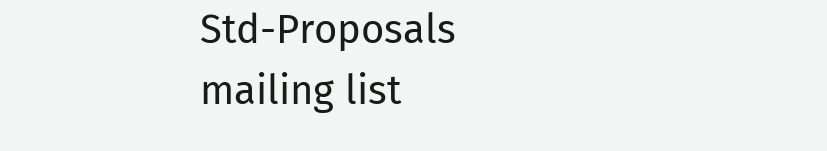Std-Proposals mailing list